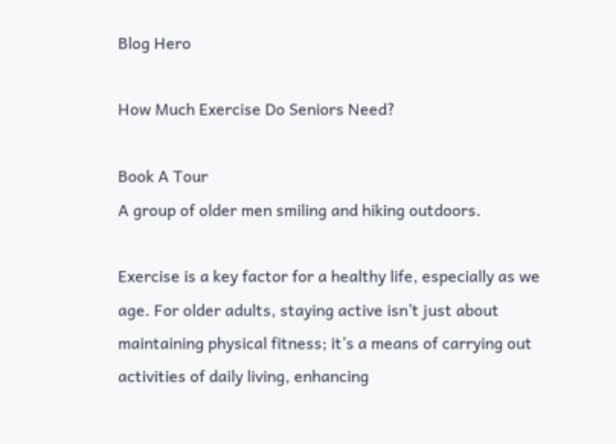Blog Hero

How Much Exercise Do Seniors Need?

Book A Tour
A group of older men smiling and hiking outdoors.

Exercise is a key factor for a healthy life, especially as we age. For older adults, staying active isn’t just about maintaining physical fitness; it’s a means of carrying out activities of daily living, enhancing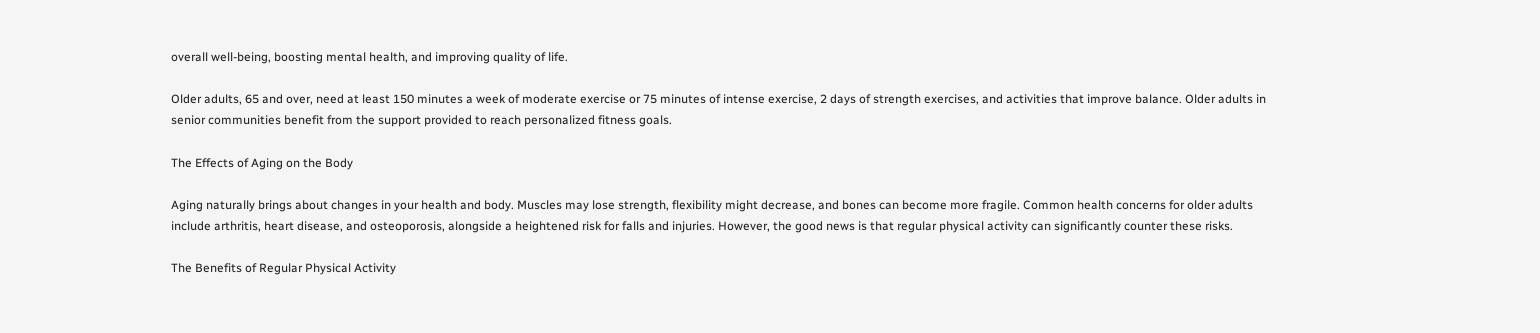overall well-being, boosting mental health, and improving quality of life.

Older adults, 65 and over, need at least 150 minutes a week of moderate exercise or 75 minutes of intense exercise, 2 days of strength exercises, and activities that improve balance. Older adults in senior communities benefit from the support provided to reach personalized fitness goals.

The Effects of Aging on the Body

Aging naturally brings about changes in your health and body. Muscles may lose strength, flexibility might decrease, and bones can become more fragile. Common health concerns for older adults include arthritis, heart disease, and osteoporosis, alongside a heightened risk for falls and injuries. However, the good news is that regular physical activity can significantly counter these risks.

The Benefits of Regular Physical Activity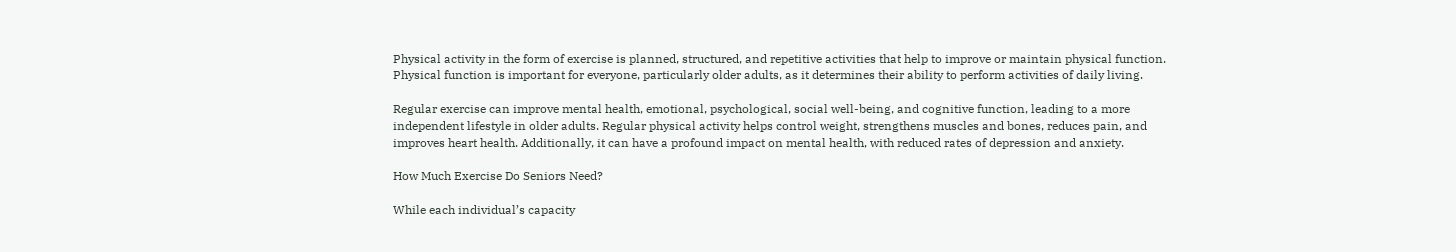Physical activity in the form of exercise is planned, structured, and repetitive activities that help to improve or maintain physical function. Physical function is important for everyone, particularly older adults, as it determines their ability to perform activities of daily living.

Regular exercise can improve mental health, emotional, psychological, social well-being, and cognitive function, leading to a more independent lifestyle in older adults. Regular physical activity helps control weight, strengthens muscles and bones, reduces pain, and improves heart health. Additionally, it can have a profound impact on mental health, with reduced rates of depression and anxiety.

How Much Exercise Do Seniors Need?

While each individual’s capacity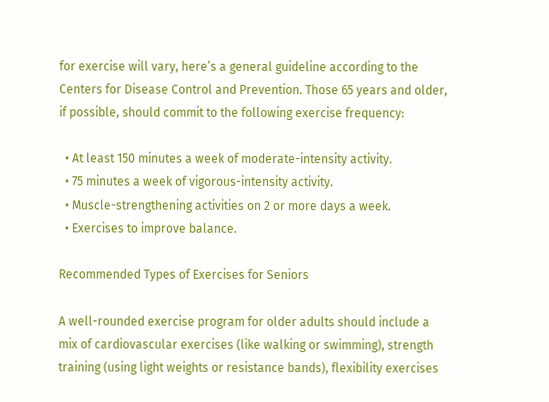for exercise will vary, here’s a general guideline according to the Centers for Disease Control and Prevention. Those 65 years and older, if possible, should commit to the following exercise frequency:

  • At least 150 minutes a week of moderate-intensity activity.
  • 75 minutes a week of vigorous-intensity activity.
  • Muscle-strengthening activities on 2 or more days a week.
  • Exercises to improve balance.

Recommended Types of Exercises for Seniors

A well-rounded exercise program for older adults should include a mix of cardiovascular exercises (like walking or swimming), strength training (using light weights or resistance bands), flexibility exercises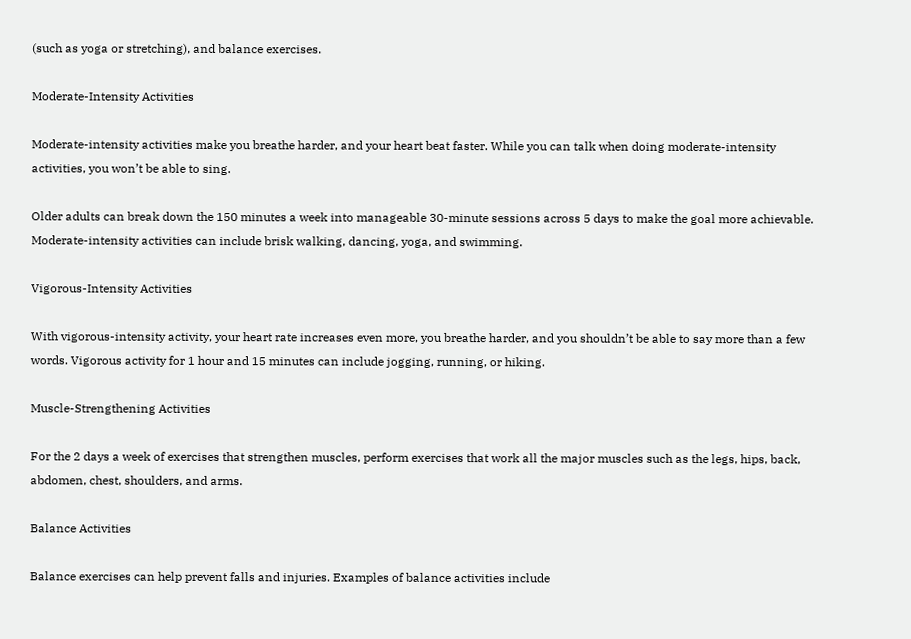(such as yoga or stretching), and balance exercises.

Moderate-Intensity Activities

Moderate-intensity activities make you breathe harder, and your heart beat faster. While you can talk when doing moderate-intensity activities, you won’t be able to sing.

Older adults can break down the 150 minutes a week into manageable 30-minute sessions across 5 days to make the goal more achievable. Moderate-intensity activities can include brisk walking, dancing, yoga, and swimming.

Vigorous-Intensity Activities

With vigorous-intensity activity, your heart rate increases even more, you breathe harder, and you shouldn’t be able to say more than a few words. Vigorous activity for 1 hour and 15 minutes can include jogging, running, or hiking.

Muscle-Strengthening Activities

For the 2 days a week of exercises that strengthen muscles, perform exercises that work all the major muscles such as the legs, hips, back, abdomen, chest, shoulders, and arms.

Balance Activities

Balance exercises can help prevent falls and injuries. Examples of balance activities include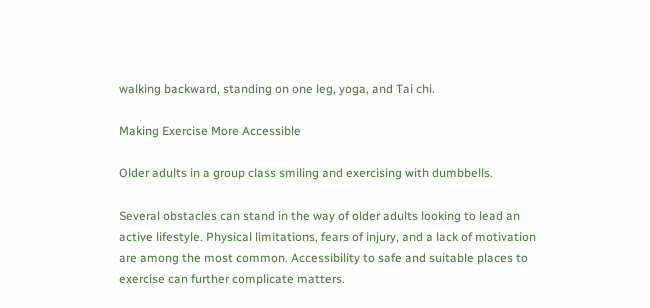walking backward, standing on one leg, yoga, and Tai chi.

Making Exercise More Accessible

Older adults in a group class smiling and exercising with dumbbells.

Several obstacles can stand in the way of older adults looking to lead an active lifestyle. Physical limitations, fears of injury, and a lack of motivation are among the most common. Accessibility to safe and suitable places to exercise can further complicate matters.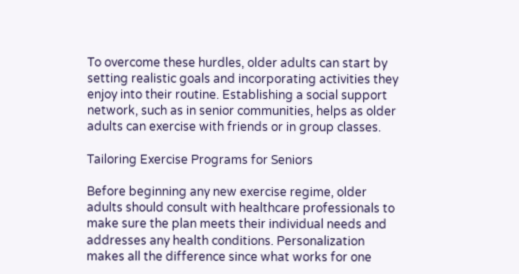To overcome these hurdles, older adults can start by setting realistic goals and incorporating activities they enjoy into their routine. Establishing a social support network, such as in senior communities, helps as older adults can exercise with friends or in group classes.

Tailoring Exercise Programs for Seniors

Before beginning any new exercise regime, older adults should consult with healthcare professionals to make sure the plan meets their individual needs and addresses any health conditions. Personalization makes all the difference since what works for one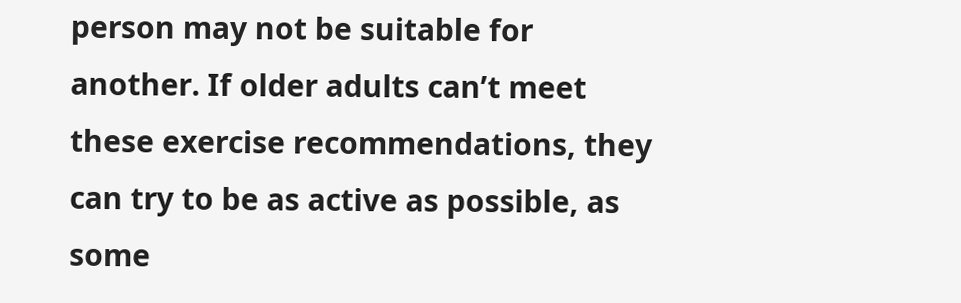person may not be suitable for another. If older adults can’t meet these exercise recommendations, they can try to be as active as possible, as some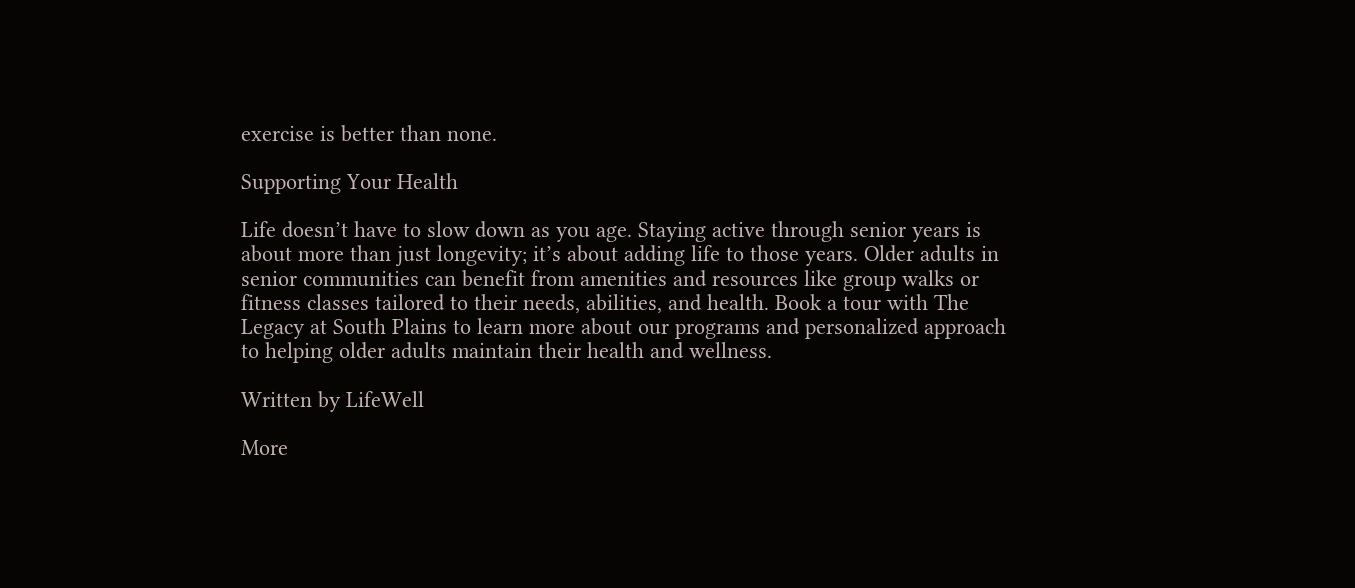exercise is better than none.

Supporting Your Health

Life doesn’t have to slow down as you age. Staying active through senior years is about more than just longevity; it’s about adding life to those years. Older adults in senior communities can benefit from amenities and resources like group walks or fitness classes tailored to their needs, abilities, and health. Book a tour with The Legacy at South Plains to learn more about our programs and personalized approach to helping older adults maintain their health and wellness.

Written by LifeWell

More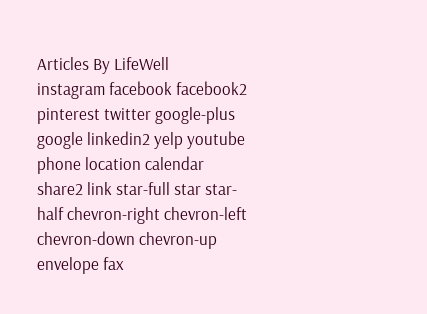Articles By LifeWell
instagram facebook facebook2 pinterest twitter google-plus google linkedin2 yelp youtube phone location calendar share2 link star-full star star-half chevron-right chevron-left chevron-down chevron-up envelope fax